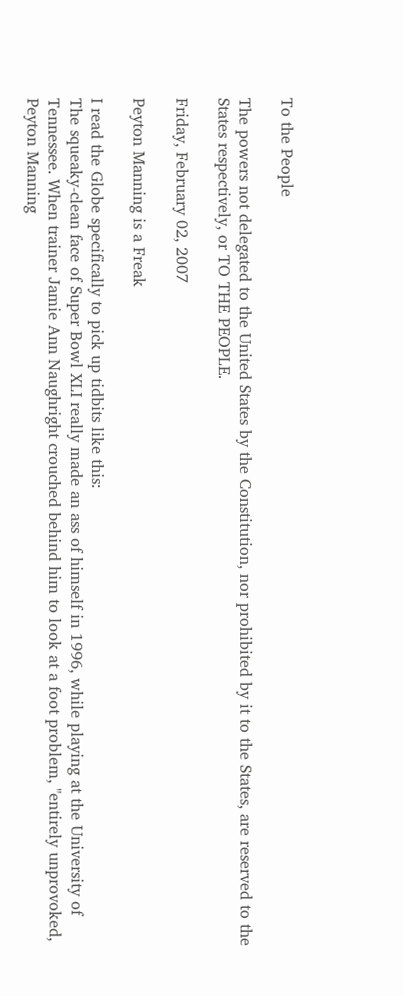To the People

The powers not delegated to the United States by the Constitution, nor prohibited by it to the States, are reserved to the States respectively, or TO THE PEOPLE.

Friday, February 02, 2007

Peyton Manning is a Freak

I read the Globe specifically to pick up tidbits like this:
The squeaky-clean face of Super Bowl XLI really made an ass of himself in 1996, while playing at the University of Tennessee. When trainer Jamie Ann Naughright crouched behind him to look at a foot problem, "entirely unprovoked, Peyton Manning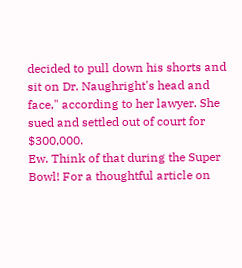decided to pull down his shorts and sit on Dr. Naughright's head and face," according to her lawyer. She sued and settled out of court for $300,000.
Ew. Think of that during the Super Bowl! For a thoughtful article on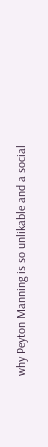why Peyton Manning is so unlikable and a social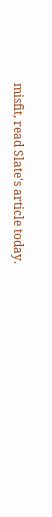misfit, read Slate's article today.